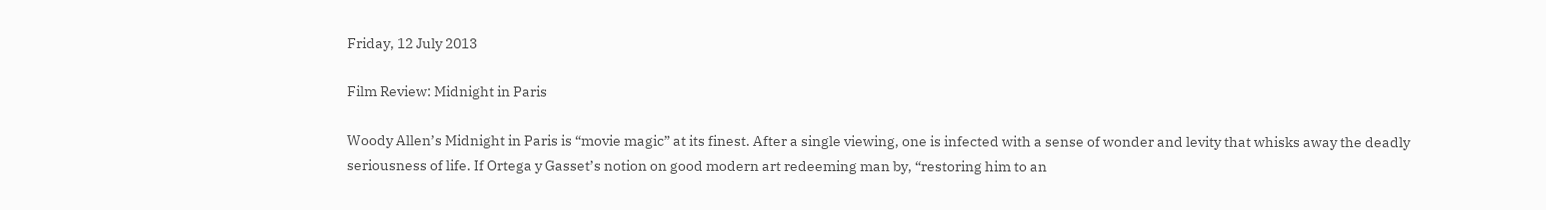Friday, 12 July 2013

Film Review: Midnight in Paris

Woody Allen’s Midnight in Paris is “movie magic” at its finest. After a single viewing, one is infected with a sense of wonder and levity that whisks away the deadly seriousness of life. If Ortega y Gasset’s notion on good modern art redeeming man by, “restoring him to an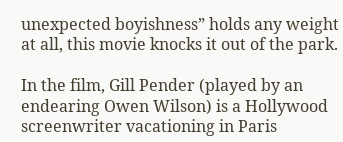unexpected boyishness” holds any weight at all, this movie knocks it out of the park.

In the film, Gill Pender (played by an endearing Owen Wilson) is a Hollywood screenwriter vacationing in Paris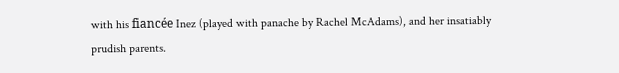with his fiancée Inez (played with panache by Rachel McAdams), and her insatiably prudish parents.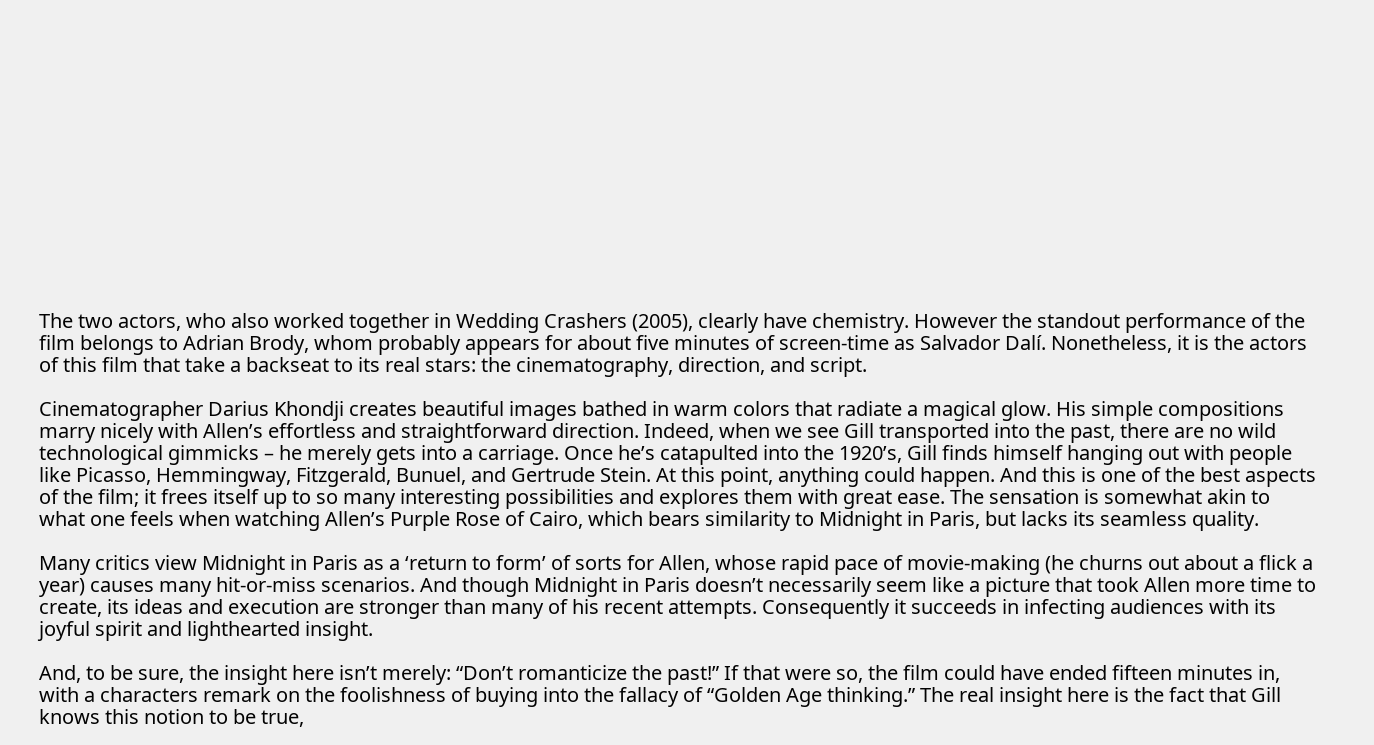The two actors, who also worked together in Wedding Crashers (2005), clearly have chemistry. However the standout performance of the film belongs to Adrian Brody, whom probably appears for about five minutes of screen-time as Salvador Dalí. Nonetheless, it is the actors of this film that take a backseat to its real stars: the cinematography, direction, and script.

Cinematographer Darius Khondji creates beautiful images bathed in warm colors that radiate a magical glow. His simple compositions marry nicely with Allen’s effortless and straightforward direction. Indeed, when we see Gill transported into the past, there are no wild technological gimmicks – he merely gets into a carriage. Once he’s catapulted into the 1920’s, Gill finds himself hanging out with people like Picasso, Hemmingway, Fitzgerald, Bunuel, and Gertrude Stein. At this point, anything could happen. And this is one of the best aspects of the film; it frees itself up to so many interesting possibilities and explores them with great ease. The sensation is somewhat akin to what one feels when watching Allen’s Purple Rose of Cairo, which bears similarity to Midnight in Paris, but lacks its seamless quality.

Many critics view Midnight in Paris as a ‘return to form’ of sorts for Allen, whose rapid pace of movie-making (he churns out about a flick a year) causes many hit-or-miss scenarios. And though Midnight in Paris doesn’t necessarily seem like a picture that took Allen more time to create, its ideas and execution are stronger than many of his recent attempts. Consequently it succeeds in infecting audiences with its joyful spirit and lighthearted insight.

And, to be sure, the insight here isn’t merely: “Don’t romanticize the past!” If that were so, the film could have ended fifteen minutes in, with a characters remark on the foolishness of buying into the fallacy of “Golden Age thinking.” The real insight here is the fact that Gill knows this notion to be true,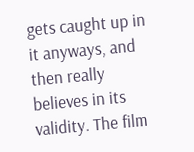gets caught up in it anyways, and then really believes in its validity. The film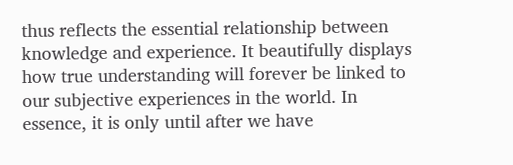thus reflects the essential relationship between knowledge and experience. It beautifully displays how true understanding will forever be linked to our subjective experiences in the world. In essence, it is only until after we have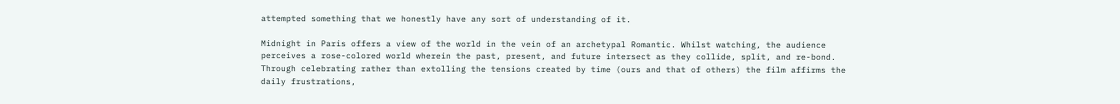attempted something that we honestly have any sort of understanding of it.

Midnight in Paris offers a view of the world in the vein of an archetypal Romantic. Whilst watching, the audience perceives a rose-colored world wherein the past, present, and future intersect as they collide, split, and re-bond. Through celebrating rather than extolling the tensions created by time (ours and that of others) the film affirms the daily frustrations,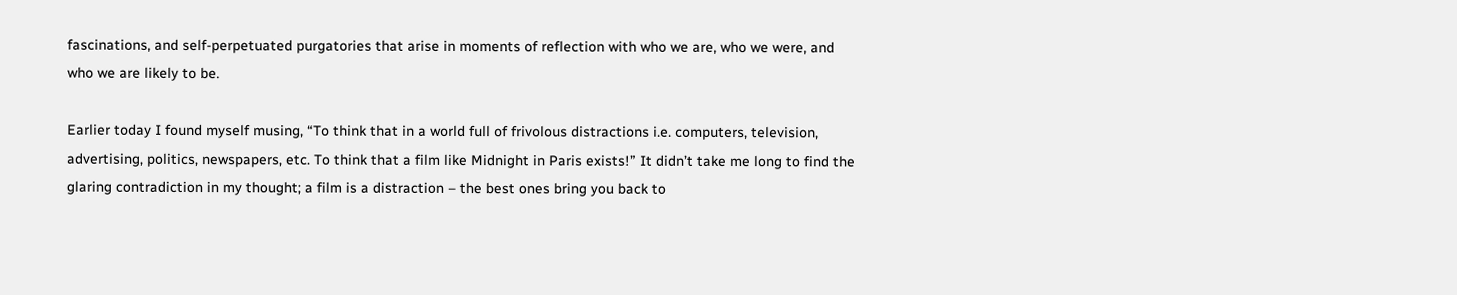fascinations, and self-perpetuated purgatories that arise in moments of reflection with who we are, who we were, and who we are likely to be.

Earlier today I found myself musing, “To think that in a world full of frivolous distractions i.e. computers, television, advertising, politics, newspapers, etc. To think that a film like Midnight in Paris exists!” It didn’t take me long to find the glaring contradiction in my thought; a film is a distraction – the best ones bring you back to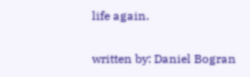life again.

written by: Daniel Bogran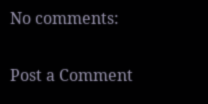No comments:

Post a Comment